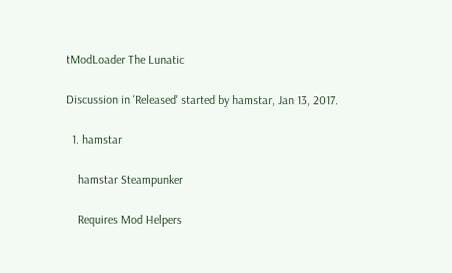tModLoader The Lunatic

Discussion in 'Released' started by hamstar, Jan 13, 2017.

  1. hamstar

    hamstar Steampunker

    Requires Mod Helpers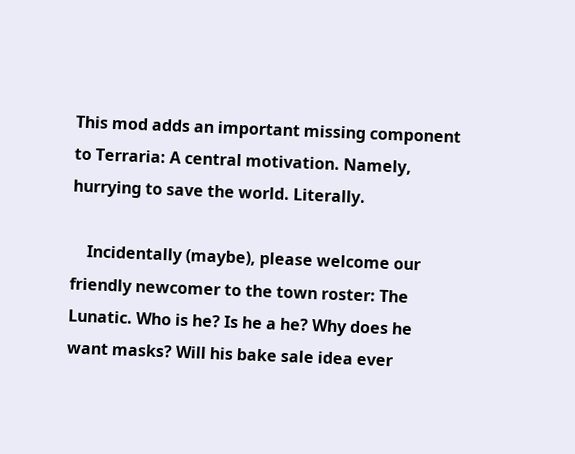This mod adds an important missing component to Terraria: A central motivation. Namely, hurrying to save the world. Literally.

    Incidentally (maybe), please welcome our friendly newcomer to the town roster: The Lunatic. Who is he? Is he a he? Why does he want masks? Will his bake sale idea ever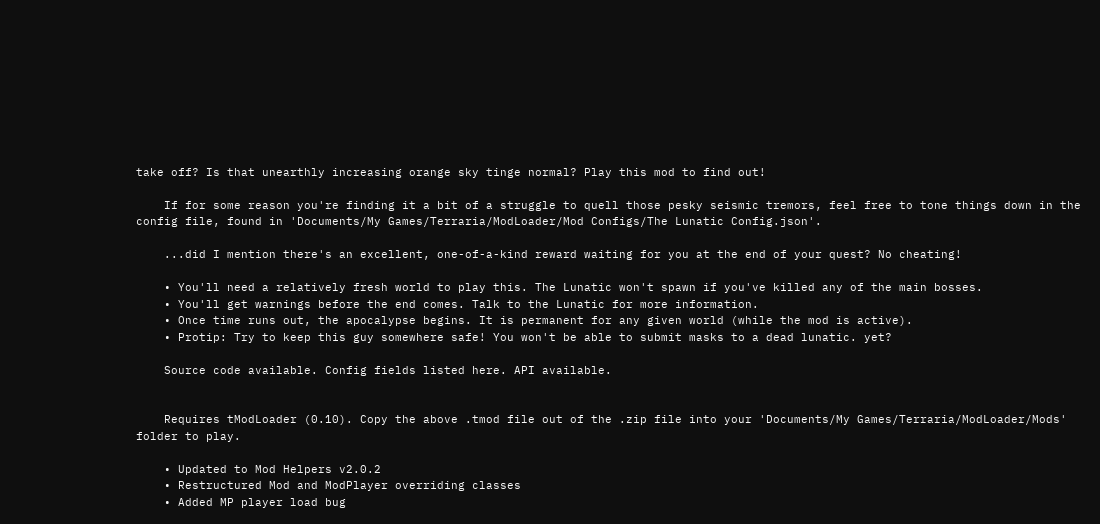take off? Is that unearthly increasing orange sky tinge normal? Play this mod to find out!

    If for some reason you're finding it a bit of a struggle to quell those pesky seismic tremors, feel free to tone things down in the config file, found in 'Documents/My Games/Terraria/ModLoader/Mod Configs/The Lunatic Config.json'.

    ...did I mention there's an excellent, one-of-a-kind reward waiting for you at the end of your quest? No cheating!

    • You'll need a relatively fresh world to play this. The Lunatic won't spawn if you've killed any of the main bosses.
    • You'll get warnings before the end comes. Talk to the Lunatic for more information.
    • Once time runs out, the apocalypse begins. It is permanent for any given world (while the mod is active).
    • Protip: Try to keep this guy somewhere safe! You won't be able to submit masks to a dead lunatic. yet?

    Source code available. Config fields listed here. API available.


    Requires tModLoader (0.10). Copy the above .tmod file out of the .zip file into your 'Documents/My Games/Terraria/ModLoader/Mods' folder to play.

    • Updated to Mod Helpers v2.0.2
    • Restructured Mod and ModPlayer overriding classes
    • Added MP player load bug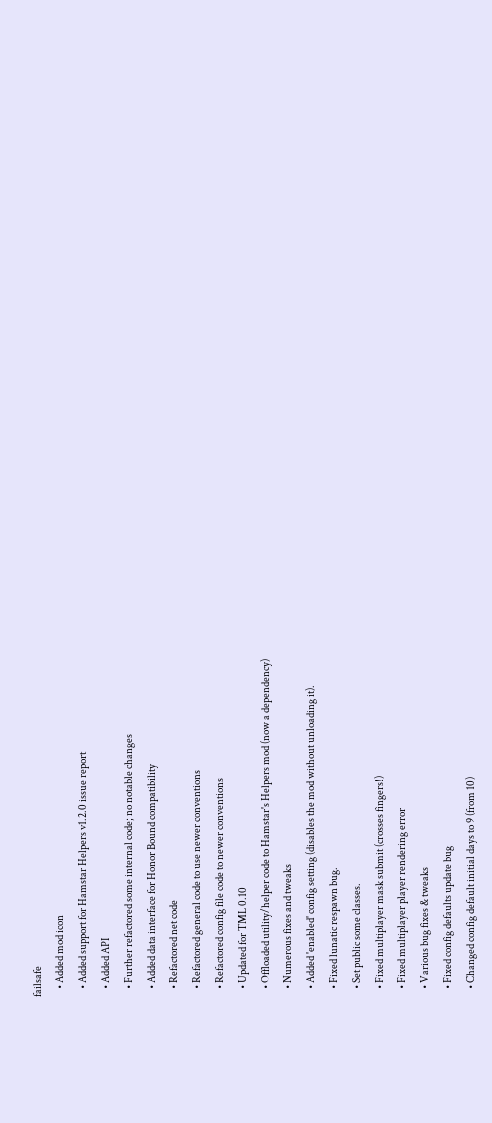failsafe
    • Added mod icon
    • Added support for Hamstar Helpers v1.2.0 issue report
    • Added API
    • Further refactored some internal code; no notable changes
    • Added data interface for Honor Bound compatibility
    • Refactored net code
    • Refactored general code to use newer conventions
    • Refactored config file code to newer conventions
    • Updated for TML 0.10
    • Offloaded utility/helper code to Hamstar's Helpers mod (now a dependency)
    • Numerous fixes and tweaks
    • Added 'enabled' config setting (disables the mod without unloading it).
    • Fixed lunatic respawn bug.
    • Set public some classes.
    • Fixed multiplayer mask submit (crosses fingers!)
    • Fixed multiplayer player rendering error
    • Various bug fixes & tweaks
    • Fixed config defaults update bug
    • Changed config default initial days to 9 (from 10)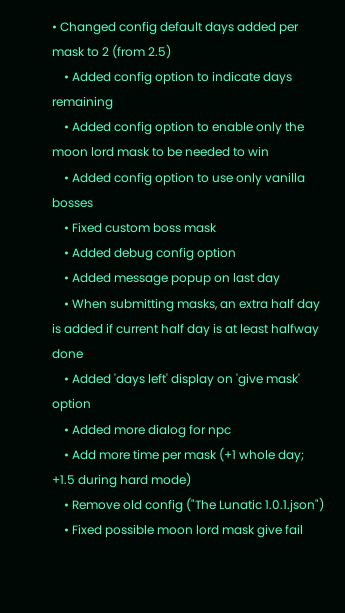• Changed config default days added per mask to 2 (from 2.5)
    • Added config option to indicate days remaining
    • Added config option to enable only the moon lord mask to be needed to win
    • Added config option to use only vanilla bosses
    • Fixed custom boss mask
    • Added debug config option
    • Added message popup on last day
    • When submitting masks, an extra half day is added if current half day is at least halfway done
    • Added 'days left' display on 'give mask' option
    • Added more dialog for npc
    • Add more time per mask (+1 whole day; +1.5 during hard mode)
    • Remove old config ("The Lunatic 1.0.1.json")
    • Fixed possible moon lord mask give fail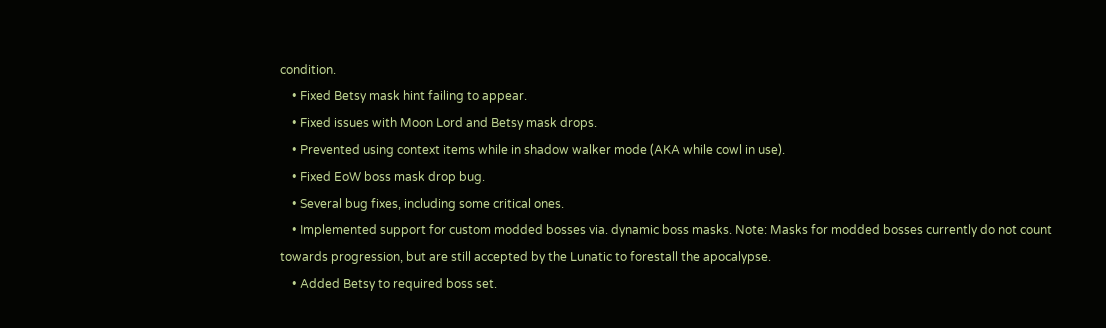condition.
    • Fixed Betsy mask hint failing to appear.
    • Fixed issues with Moon Lord and Betsy mask drops.
    • Prevented using context items while in shadow walker mode (AKA while cowl in use).
    • Fixed EoW boss mask drop bug.
    • Several bug fixes, including some critical ones.
    • Implemented support for custom modded bosses via. dynamic boss masks. Note: Masks for modded bosses currently do not count towards progression, but are still accepted by the Lunatic to forestall the apocalypse.
    • Added Betsy to required boss set.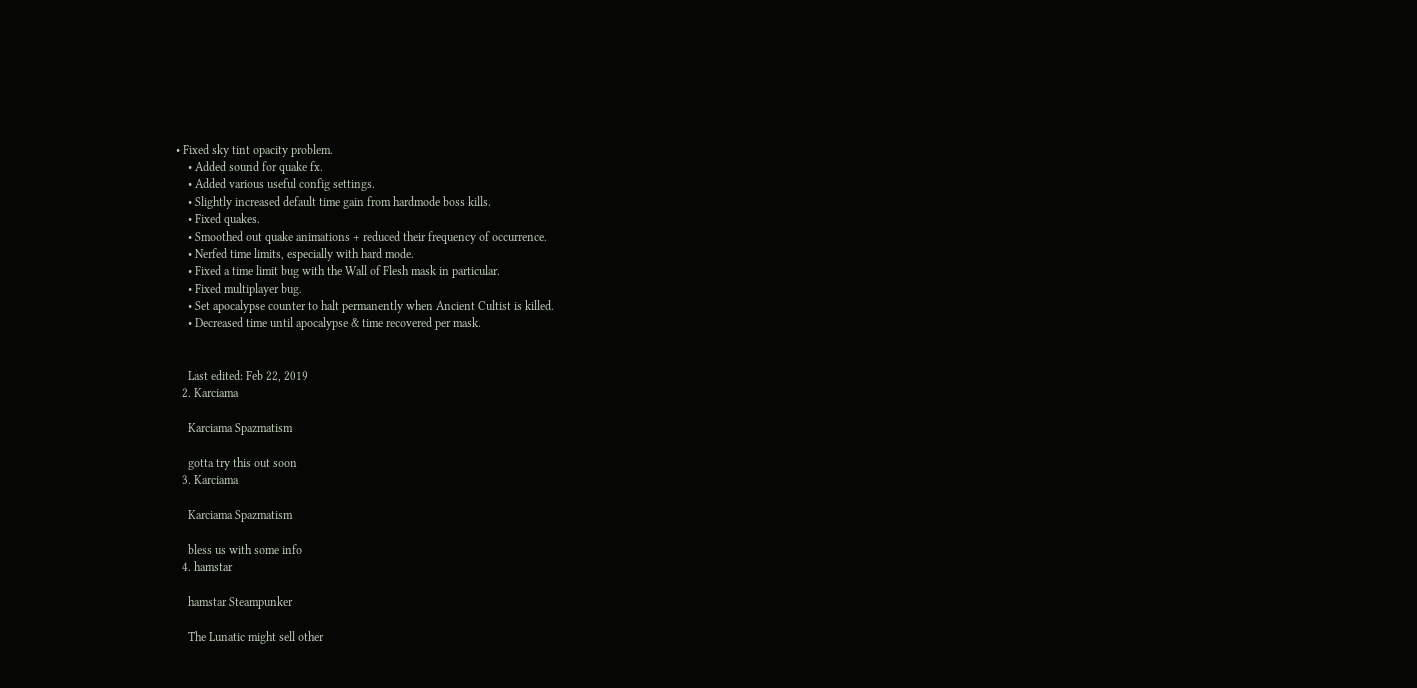• Fixed sky tint opacity problem.
    • Added sound for quake fx.
    • Added various useful config settings.
    • Slightly increased default time gain from hardmode boss kills.
    • Fixed quakes.
    • Smoothed out quake animations + reduced their frequency of occurrence.
    • Nerfed time limits, especially with hard mode.
    • Fixed a time limit bug with the Wall of Flesh mask in particular.
    • Fixed multiplayer bug.
    • Set apocalypse counter to halt permanently when Ancient Cultist is killed.
    • Decreased time until apocalypse & time recovered per mask.


    Last edited: Feb 22, 2019
  2. Karciama

    Karciama Spazmatism

    gotta try this out soon
  3. Karciama

    Karciama Spazmatism

    bless us with some info
  4. hamstar

    hamstar Steampunker

    The Lunatic might sell other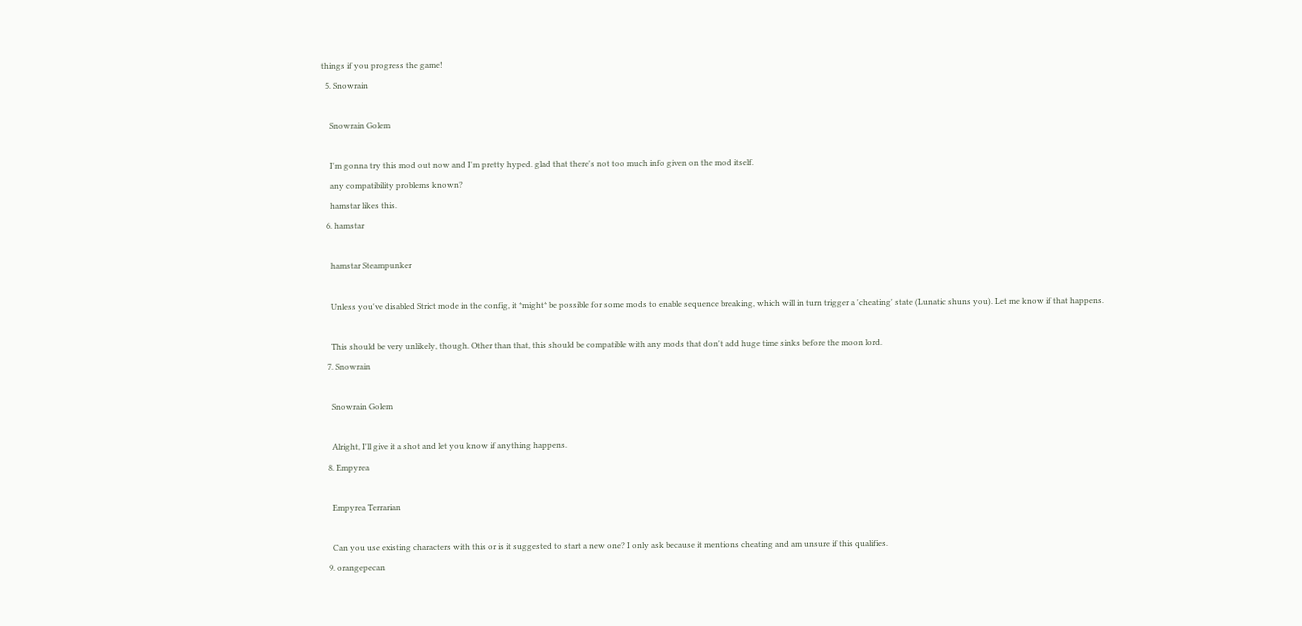things if you progress the game!
  5. Snowrain

    Snowrain Golem

    I'm gonna try this mod out now and I'm pretty hyped. glad that there's not too much info given on the mod itself.
    any compatibility problems known?
    hamstar likes this.
  6. hamstar

    hamstar Steampunker

    Unless you've disabled Strict mode in the config, it *might* be possible for some mods to enable sequence breaking, which will in turn trigger a 'cheating' state (Lunatic shuns you). Let me know if that happens.

    This should be very unlikely, though. Other than that, this should be compatible with any mods that don't add huge time sinks before the moon lord.
  7. Snowrain

    Snowrain Golem

    Alright, I'll give it a shot and let you know if anything happens.
  8. Empyrea

    Empyrea Terrarian

    Can you use existing characters with this or is it suggested to start a new one? I only ask because it mentions cheating and am unsure if this qualifies.
  9. orangepecan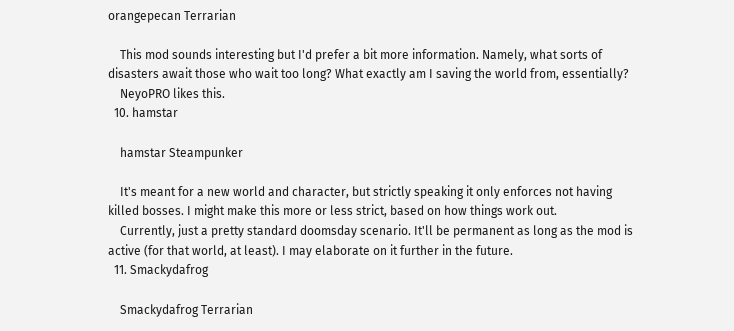orangepecan Terrarian

    This mod sounds interesting but I'd prefer a bit more information. Namely, what sorts of disasters await those who wait too long? What exactly am I saving the world from, essentially?
    NeyoPRO likes this.
  10. hamstar

    hamstar Steampunker

    It's meant for a new world and character, but strictly speaking it only enforces not having killed bosses. I might make this more or less strict, based on how things work out.
    Currently, just a pretty standard doomsday scenario. It'll be permanent as long as the mod is active (for that world, at least). I may elaborate on it further in the future.
  11. Smackydafrog

    Smackydafrog Terrarian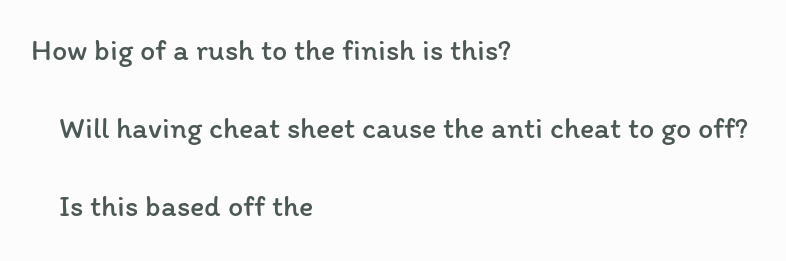How big of a rush to the finish is this?

    Will having cheat sheet cause the anti cheat to go off?

    Is this based off the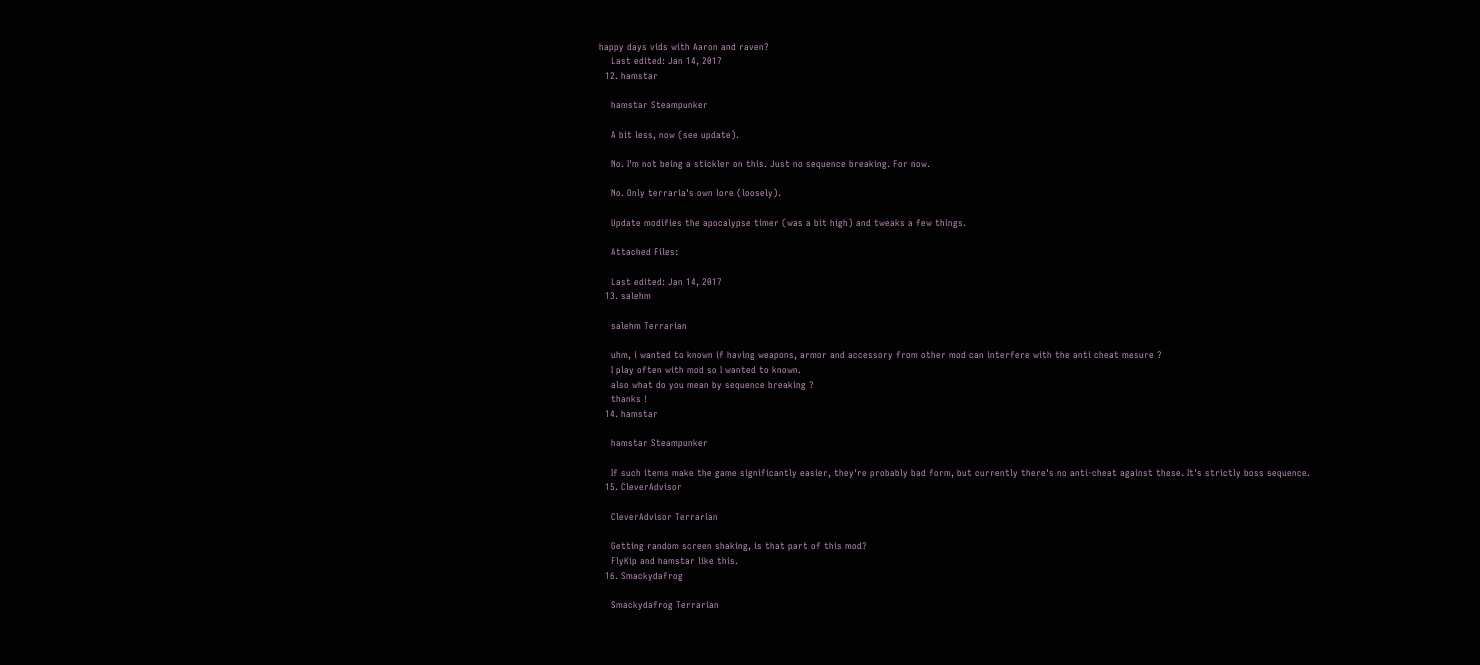happy days vids with Aaron and raven?
    Last edited: Jan 14, 2017
  12. hamstar

    hamstar Steampunker

    A bit less, now (see update).

    No. I'm not being a stickler on this. Just no sequence breaking. For now.

    No. Only terraria's own lore (loosely).

    Update modifies the apocalypse timer (was a bit high) and tweaks a few things.

    Attached Files:

    Last edited: Jan 14, 2017
  13. salehm

    salehm Terrarian

    uhm, i wanted to known if having weapons, armor and accessory from other mod can interfere with the anti cheat mesure ?
    I play often with mod so I wanted to known.
    also what do you mean by sequence breaking ?
    thanks !
  14. hamstar

    hamstar Steampunker

    If such items make the game significantly easier, they're probably bad form, but currently there's no anti-cheat against these. It's strictly boss sequence.
  15. CleverAdvisor

    CleverAdvisor Terrarian

    Getting random screen shaking, is that part of this mod?
    FlyKip and hamstar like this.
  16. Smackydafrog

    Smackydafrog Terrarian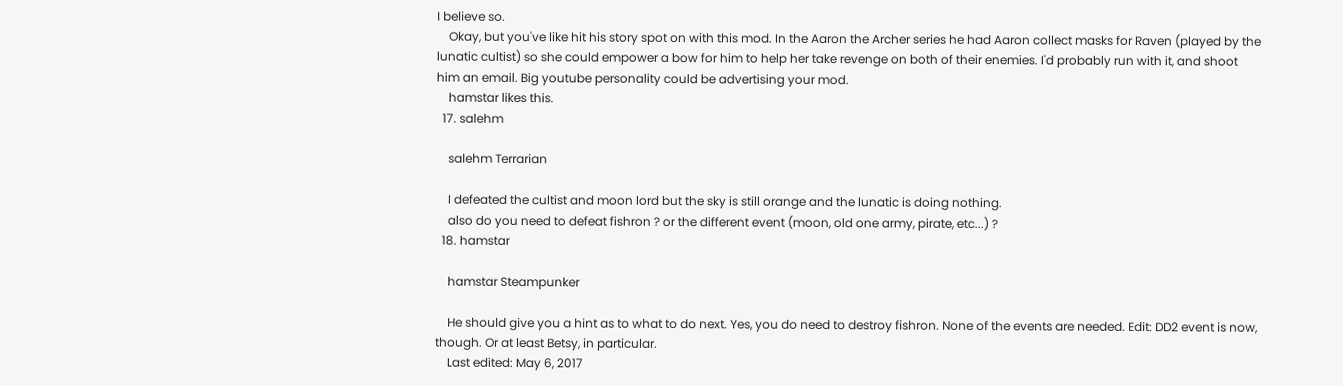I believe so.
    Okay, but you've like hit his story spot on with this mod. In the Aaron the Archer series he had Aaron collect masks for Raven (played by the lunatic cultist) so she could empower a bow for him to help her take revenge on both of their enemies. I'd probably run with it, and shoot him an email. Big youtube personality could be advertising your mod.
    hamstar likes this.
  17. salehm

    salehm Terrarian

    I defeated the cultist and moon lord but the sky is still orange and the lunatic is doing nothing.
    also do you need to defeat fishron ? or the different event (moon, old one army, pirate, etc...) ?
  18. hamstar

    hamstar Steampunker

    He should give you a hint as to what to do next. Yes, you do need to destroy fishron. None of the events are needed. Edit: DD2 event is now, though. Or at least Betsy, in particular.
    Last edited: May 6, 2017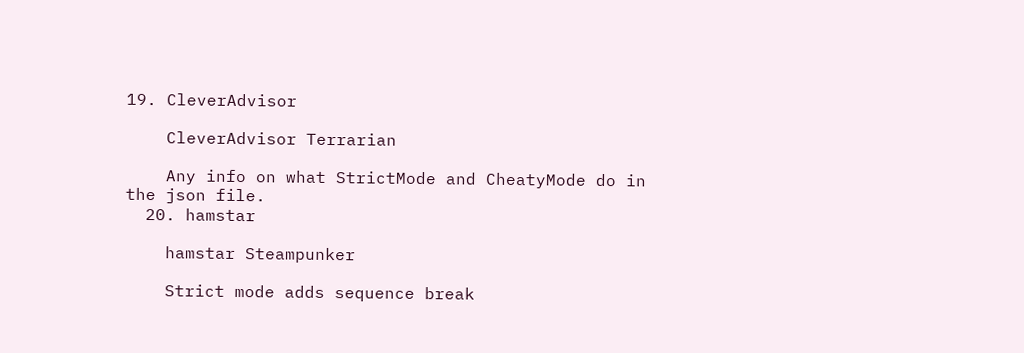19. CleverAdvisor

    CleverAdvisor Terrarian

    Any info on what StrictMode and CheatyMode do in the json file.
  20. hamstar

    hamstar Steampunker

    Strict mode adds sequence break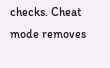checks. Cheat mode removes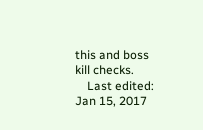this and boss kill checks.
    Last edited: Jan 15, 2017